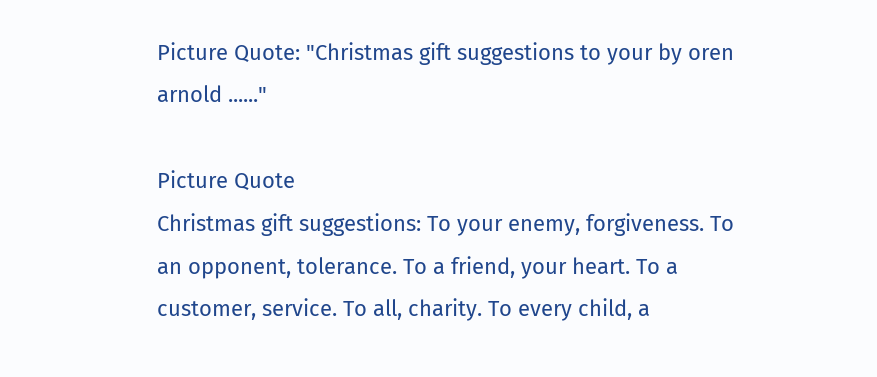Picture Quote: "Christmas gift suggestions to your by oren arnold ......"

Picture Quote
Christmas gift suggestions: To your enemy, forgiveness. To an opponent, tolerance. To a friend, your heart. To a customer, service. To all, charity. To every child, a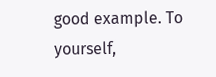good example. To yourself,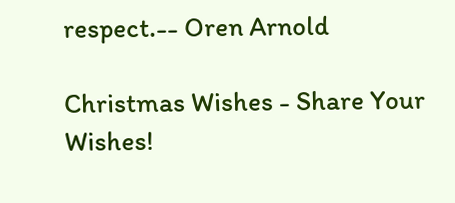respect.-- Oren Arnold

Christmas Wishes - Share Your Wishes!